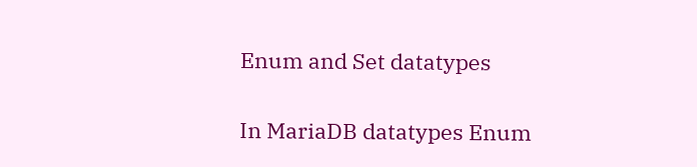Enum and Set datatypes

In MariaDB datatypes Enum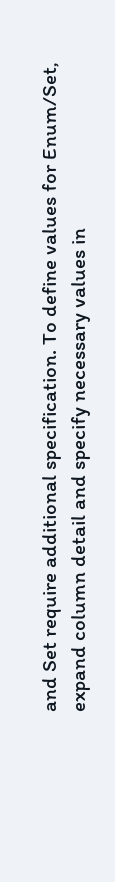and Set require additional specification. To define values for Enum/Set, expand column detail and specify necessary values in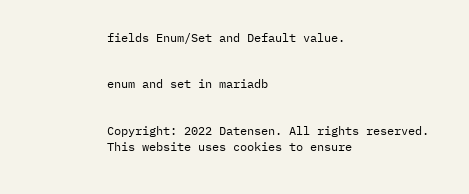fields Enum/Set and Default value.


enum and set in mariadb


Copyright: 2022 Datensen. All rights reserved.
This website uses cookies to ensure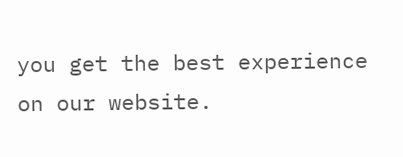you get the best experience on our website.